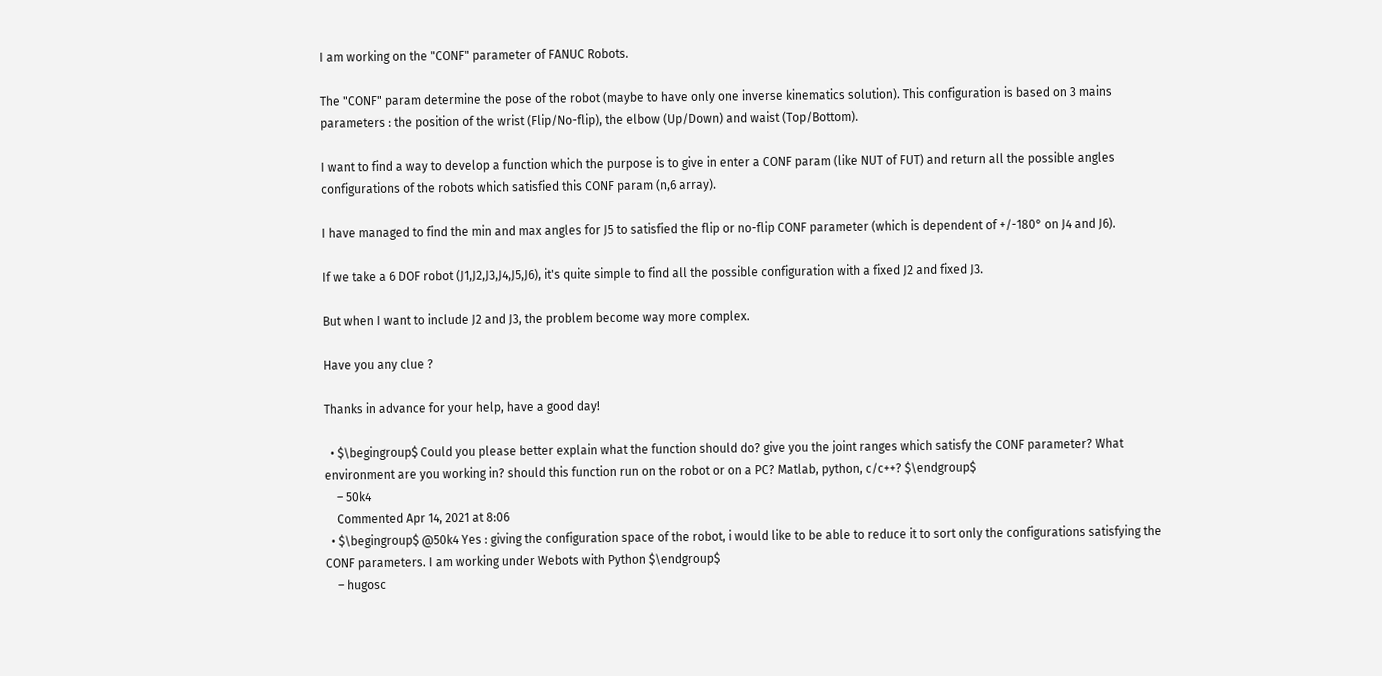I am working on the "CONF" parameter of FANUC Robots.

The "CONF" param determine the pose of the robot (maybe to have only one inverse kinematics solution). This configuration is based on 3 mains parameters : the position of the wrist (Flip/No-flip), the elbow (Up/Down) and waist (Top/Bottom).

I want to find a way to develop a function which the purpose is to give in enter a CONF param (like NUT of FUT) and return all the possible angles configurations of the robots which satisfied this CONF param (n,6 array).

I have managed to find the min and max angles for J5 to satisfied the flip or no-flip CONF parameter (which is dependent of +/-180° on J4 and J6).

If we take a 6 DOF robot (J1,J2,J3,J4,J5,J6), it's quite simple to find all the possible configuration with a fixed J2 and fixed J3.

But when I want to include J2 and J3, the problem become way more complex.

Have you any clue ?

Thanks in advance for your help, have a good day!

  • $\begingroup$ Could you please better explain what the function should do? give you the joint ranges which satisfy the CONF parameter? What environment are you working in? should this function run on the robot or on a PC? Matlab, python, c/c++? $\endgroup$
    – 50k4
    Commented Apr 14, 2021 at 8:06
  • $\begingroup$ @50k4 Yes : giving the configuration space of the robot, i would like to be able to reduce it to sort only the configurations satisfying the CONF parameters. I am working under Webots with Python $\endgroup$
    – hugosc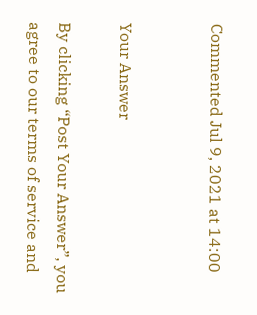Commented Jul 9, 2021 at 14:00


Your Answer

By clicking “Post Your Answer”, you agree to our terms of service and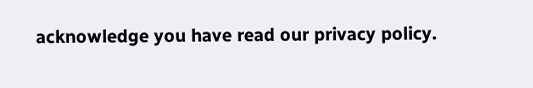acknowledge you have read our privacy policy.